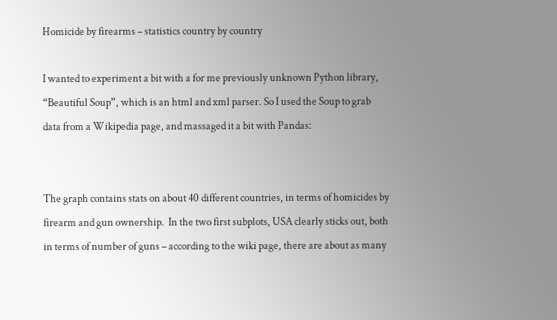Homicide by firearms – statistics country by country

I wanted to experiment a bit with a for me previously unknown Python library, “Beautiful Soup”, which is an html and xml parser. So I used the Soup to grab data from a Wikipedia page, and massaged it a bit with Pandas:


The graph contains stats on about 40 different countries, in terms of homicides by firearm and gun ownership.  In the two first subplots, USA clearly sticks out, both in terms of number of guns – according to the wiki page, there are about as many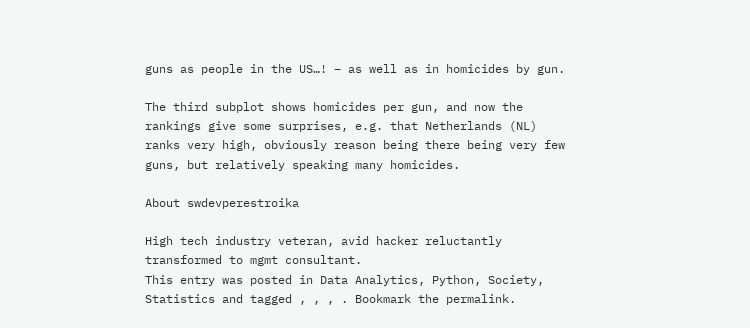guns as people in the US…! – as well as in homicides by gun.

The third subplot shows homicides per gun, and now the rankings give some surprises, e.g. that Netherlands (NL) ranks very high, obviously reason being there being very few guns, but relatively speaking many homicides.

About swdevperestroika

High tech industry veteran, avid hacker reluctantly transformed to mgmt consultant.
This entry was posted in Data Analytics, Python, Society, Statistics and tagged , , , . Bookmark the permalink.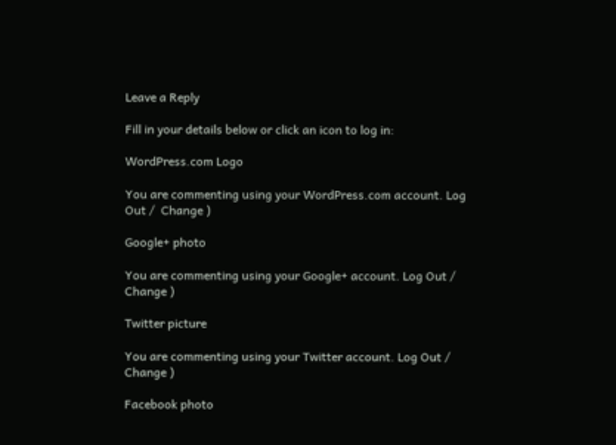Leave a Reply

Fill in your details below or click an icon to log in:

WordPress.com Logo

You are commenting using your WordPress.com account. Log Out /  Change )

Google+ photo

You are commenting using your Google+ account. Log Out /  Change )

Twitter picture

You are commenting using your Twitter account. Log Out /  Change )

Facebook photo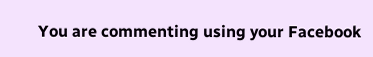You are commenting using your Facebook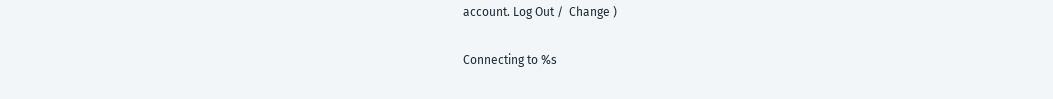account. Log Out /  Change )

Connecting to %s